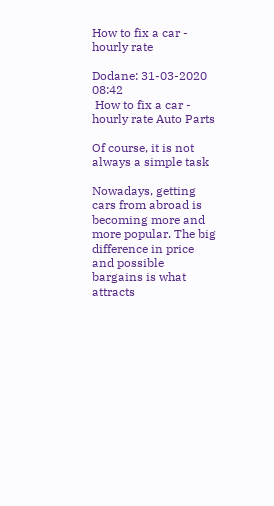How to fix a car - hourly rate

Dodane: 31-03-2020 08:42
 How to fix a car - hourly rate Auto Parts

Of course, it is not always a simple task

Nowadays, getting cars from abroad is becoming more and more popular. The big difference in price and possible bargains is what attracts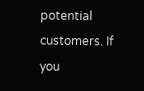potential customers. If you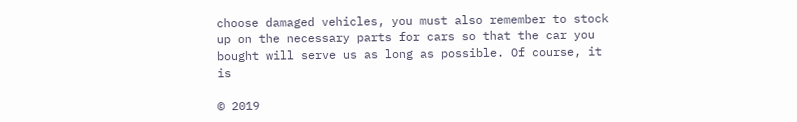choose damaged vehicles, you must also remember to stock up on the necessary parts for cars so that the car you bought will serve us as long as possible. Of course, it is

© 2019